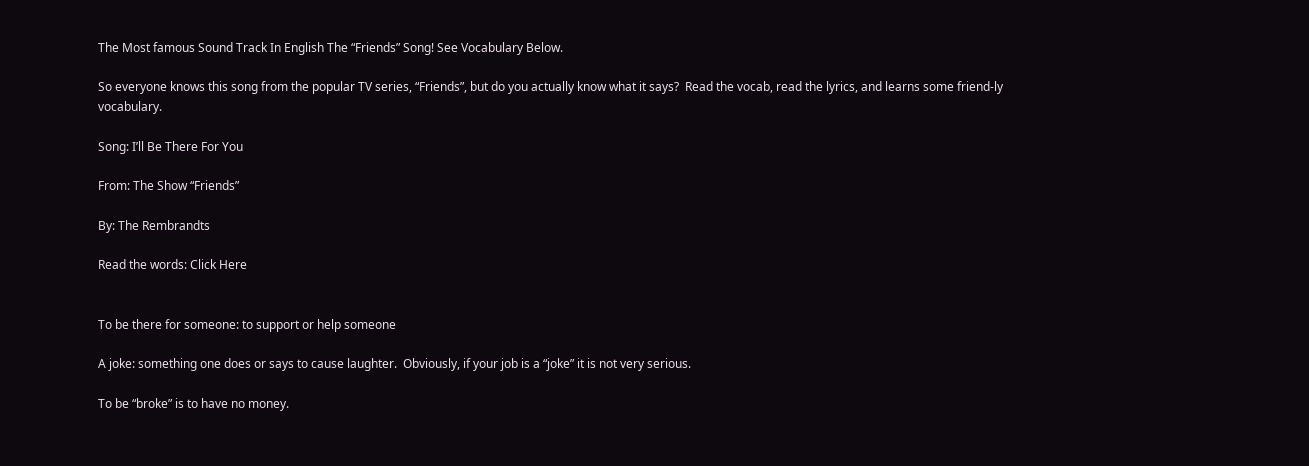The Most famous Sound Track In English The “Friends” Song! See Vocabulary Below.

So everyone knows this song from the popular TV series, “Friends”, but do you actually know what it says?  Read the vocab, read the lyrics, and learns some friend-ly vocabulary.

Song: I’ll Be There For You

From: The Show “Friends”

By: The Rembrandts

Read the words: Click Here


To be there for someone: to support or help someone

A joke: something one does or says to cause laughter.  Obviously, if your job is a “joke” it is not very serious.

To be “broke” is to have no money.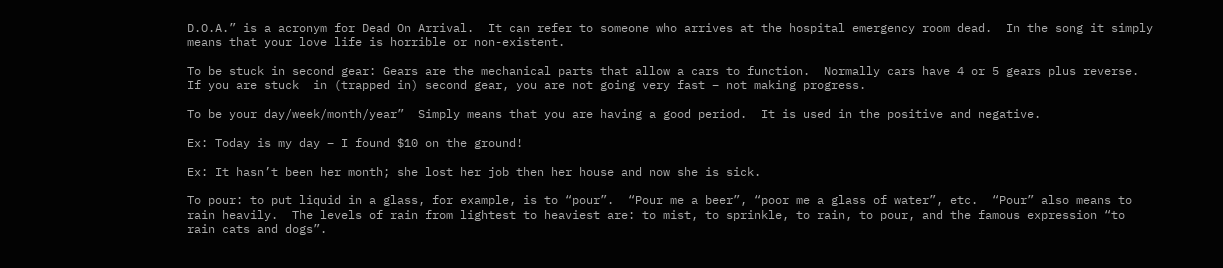D.O.A.” is a acronym for Dead On Arrival.  It can refer to someone who arrives at the hospital emergency room dead.  In the song it simply means that your love life is horrible or non-existent.

To be stuck in second gear: Gears are the mechanical parts that allow a cars to function.  Normally cars have 4 or 5 gears plus reverse.  If you are stuck  in (trapped in) second gear, you are not going very fast – not making progress.

To be your day/week/month/year”  Simply means that you are having a good period.  It is used in the positive and negative.

Ex: Today is my day – I found $10 on the ground!

Ex: It hasn’t been her month; she lost her job then her house and now she is sick.

To pour: to put liquid in a glass, for example, is to “pour”.  “Pour me a beer”, “poor me a glass of water”, etc.  “Pour” also means to rain heavily.  The levels of rain from lightest to heaviest are: to mist, to sprinkle, to rain, to pour, and the famous expression “to rain cats and dogs”.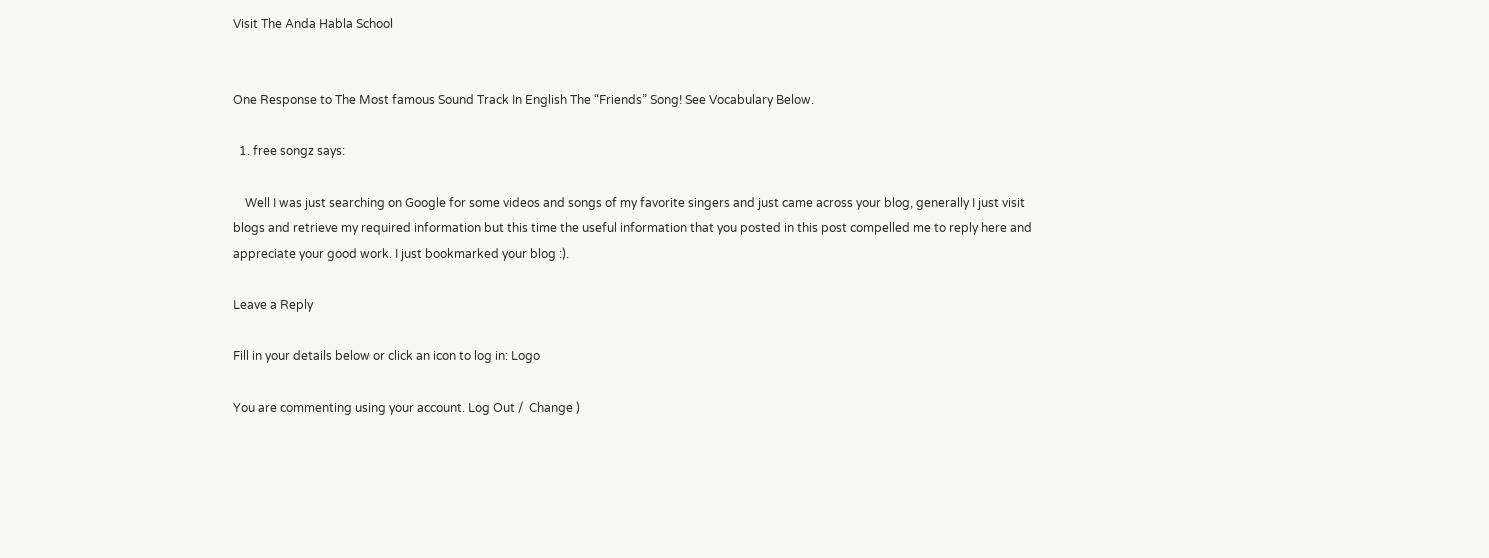Visit The Anda Habla School


One Response to The Most famous Sound Track In English The “Friends” Song! See Vocabulary Below.

  1. free songz says:

    Well I was just searching on Google for some videos and songs of my favorite singers and just came across your blog, generally I just visit blogs and retrieve my required information but this time the useful information that you posted in this post compelled me to reply here and appreciate your good work. I just bookmarked your blog :).

Leave a Reply

Fill in your details below or click an icon to log in: Logo

You are commenting using your account. Log Out /  Change )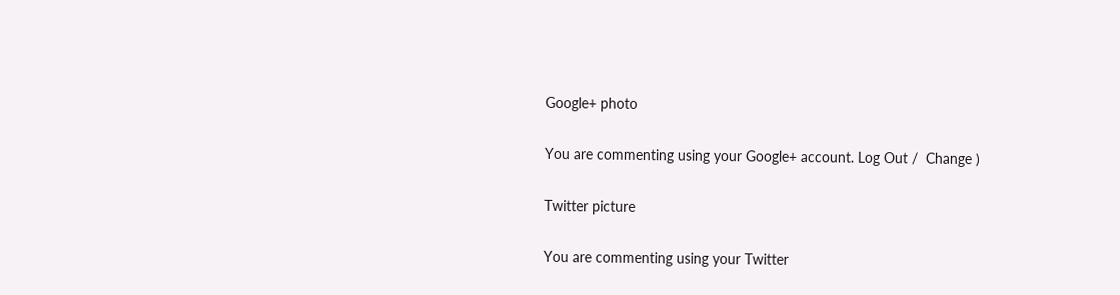Google+ photo

You are commenting using your Google+ account. Log Out /  Change )

Twitter picture

You are commenting using your Twitter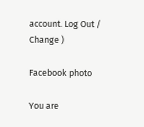account. Log Out /  Change )

Facebook photo

You are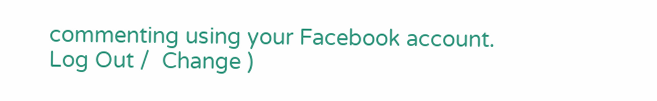commenting using your Facebook account. Log Out /  Change )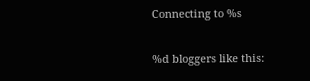Connecting to %s

%d bloggers like this: